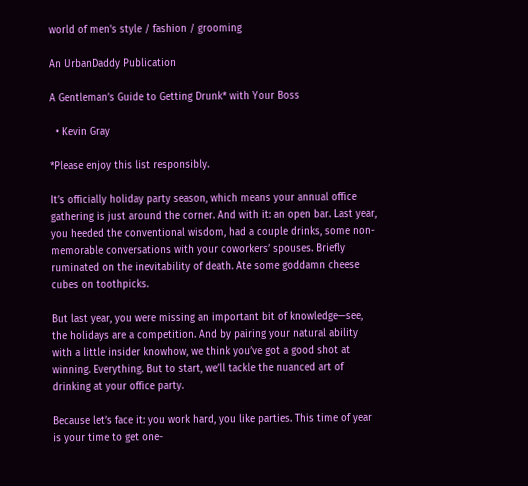world of men's style / fashion / grooming

An UrbanDaddy Publication

A Gentleman’s Guide to Getting Drunk* with Your Boss

  • Kevin Gray

*Please enjoy this list responsibly.

It’s officially holiday party season, which means your annual office gathering is just around the corner. And with it: an open bar. Last year, you heeded the conventional wisdom, had a couple drinks, some non-memorable conversations with your coworkers’ spouses. Briefly ruminated on the inevitability of death. Ate some goddamn cheese cubes on toothpicks.

But last year, you were missing an important bit of knowledge—see, the holidays are a competition. And by pairing your natural ability with a little insider knowhow, we think you’ve got a good shot at winning. Everything. But to start, we’ll tackle the nuanced art of drinking at your office party.

Because let’s face it: you work hard, you like parties. This time of year is your time to get one-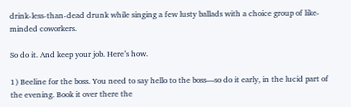drink-less-than-dead drunk while singing a few lusty ballads with a choice group of like-minded coworkers.

So do it. And keep your job. Here’s how.

1) Beeline for the boss. You need to say hello to the boss—so do it early, in the lucid part of the evening. Book it over there the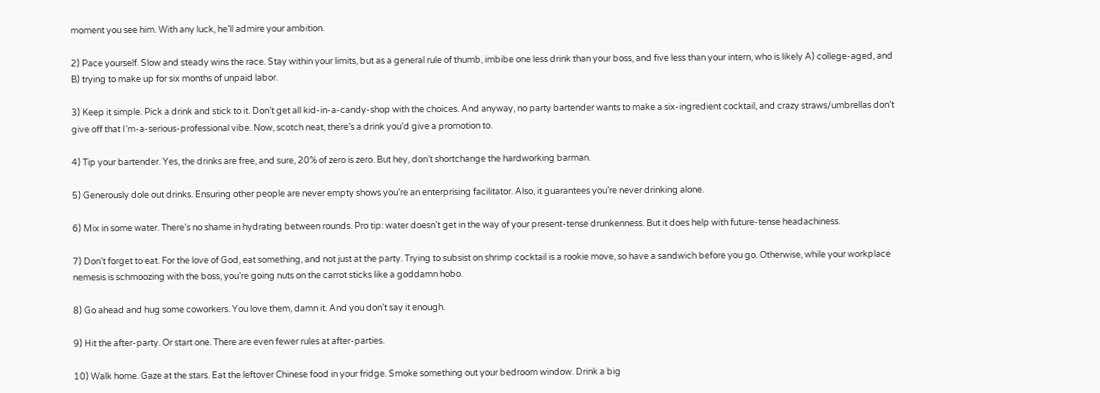moment you see him. With any luck, he’ll admire your ambition.

2) Pace yourself. Slow and steady wins the race. Stay within your limits, but as a general rule of thumb, imbibe one less drink than your boss, and five less than your intern, who is likely A) college-aged, and B) trying to make up for six months of unpaid labor.

3) Keep it simple. Pick a drink and stick to it. Don’t get all kid-in-a-candy-shop with the choices. And anyway, no party bartender wants to make a six-ingredient cocktail, and crazy straws/umbrellas don’t give off that I’m-a-serious-professional vibe. Now, scotch neat, there’s a drink you’d give a promotion to.

4) Tip your bartender. Yes, the drinks are free, and sure, 20% of zero is zero. But hey, don’t shortchange the hardworking barman.

5) Generously dole out drinks. Ensuring other people are never empty shows you’re an enterprising facilitator. Also, it guarantees you’re never drinking alone.

6) Mix in some water. There’s no shame in hydrating between rounds. Pro tip: water doesn’t get in the way of your present-tense drunkenness. But it does help with future-tense headachiness.

7) Don’t forget to eat. For the love of God, eat something, and not just at the party. Trying to subsist on shrimp cocktail is a rookie move, so have a sandwich before you go. Otherwise, while your workplace nemesis is schmoozing with the boss, you’re going nuts on the carrot sticks like a goddamn hobo.

8) Go ahead and hug some coworkers. You love them, damn it. And you don’t say it enough.

9) Hit the after-party. Or start one. There are even fewer rules at after-parties.

10) Walk home. Gaze at the stars. Eat the leftover Chinese food in your fridge. Smoke something out your bedroom window. Drink a big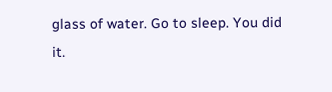glass of water. Go to sleep. You did it.